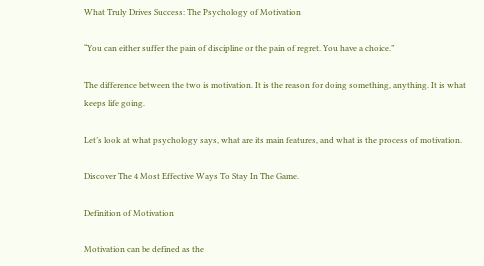What Truly Drives Success: The Psychology of Motivation

“You can either suffer the pain of discipline or the pain of regret. You have a choice.”

The difference between the two is motivation. It is the reason for doing something, anything. It is what keeps life going.

Let’s look at what psychology says, what are its main features, and what is the process of motivation.

Discover The 4 Most Effective Ways To Stay In The Game.

Definition of Motivation

Motivation can be defined as the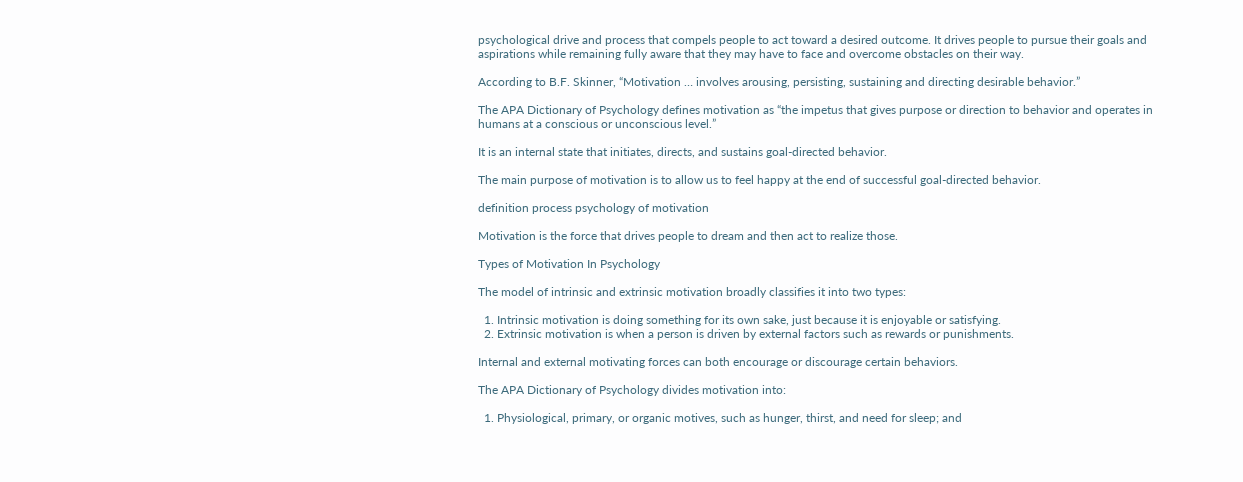psychological drive and process that compels people to act toward a desired outcome. It drives people to pursue their goals and aspirations while remaining fully aware that they may have to face and overcome obstacles on their way.

According to B.F. Skinner, “Motivation … involves arousing, persisting, sustaining and directing desirable behavior.”

The APA Dictionary of Psychology defines motivation as “the impetus that gives purpose or direction to behavior and operates in humans at a conscious or unconscious level.”

It is an internal state that initiates, directs, and sustains goal-directed behavior.

The main purpose of motivation is to allow us to feel happy at the end of successful goal-directed behavior.

definition process psychology of motivation

Motivation is the force that drives people to dream and then act to realize those.

Types of Motivation In Psychology

The model of intrinsic and extrinsic motivation broadly classifies it into two types:

  1. Intrinsic motivation is doing something for its own sake, just because it is enjoyable or satisfying.
  2. Extrinsic motivation is when a person is driven by external factors such as rewards or punishments.

Internal and external motivating forces can both encourage or discourage certain behaviors.

The APA Dictionary of Psychology divides motivation into:

  1. Physiological, primary, or organic motives, such as hunger, thirst, and need for sleep; and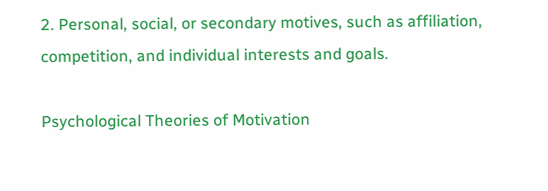2. Personal, social, or secondary motives, such as affiliation, competition, and individual interests and goals.

Psychological Theories of Motivation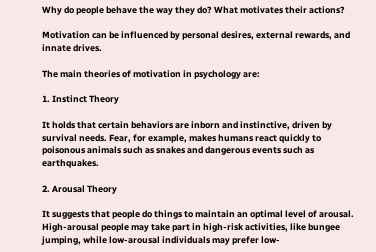Why do people behave the way they do? What motivates their actions?

Motivation can be influenced by personal desires, external rewards, and innate drives.

The main theories of motivation in psychology are:

1. Instinct Theory

It holds that certain behaviors are inborn and instinctive, driven by survival needs. Fear, for example, makes humans react quickly to poisonous animals such as snakes and dangerous events such as earthquakes.

2. Arousal Theory

It suggests that people do things to maintain an optimal level of arousal. High-arousal people may take part in high-risk activities, like bungee jumping, while low-arousal individuals may prefer low-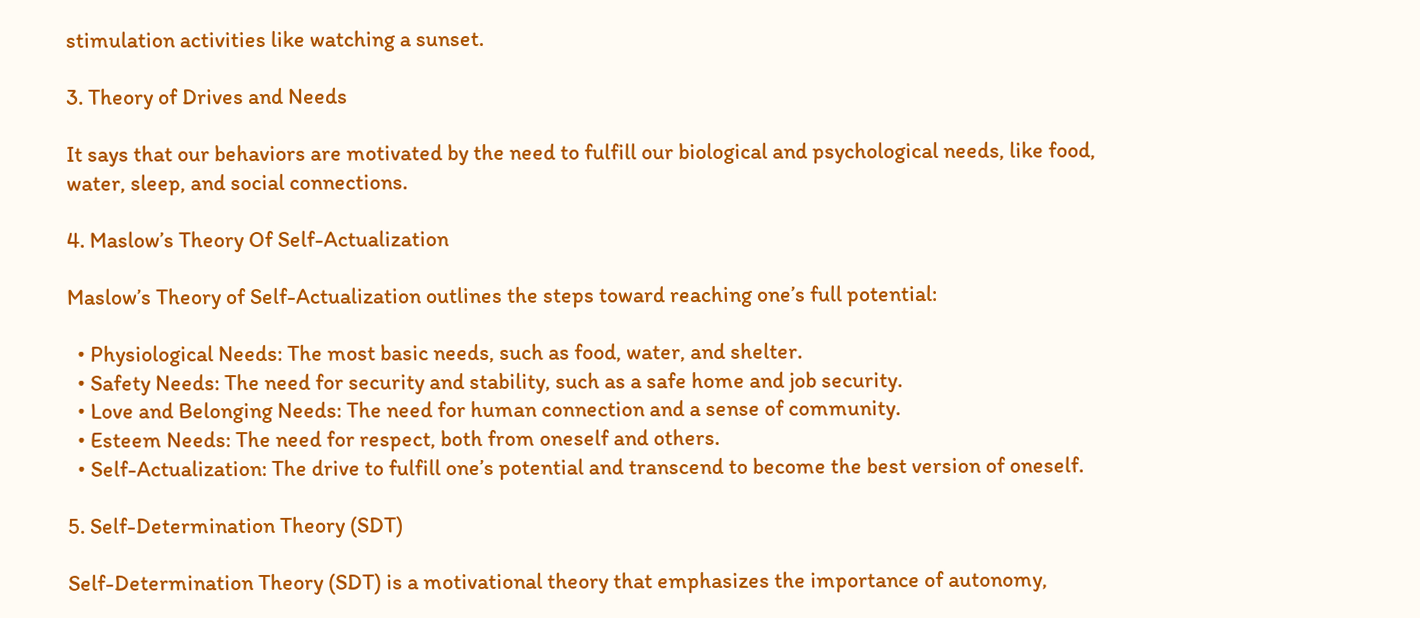stimulation activities like watching a sunset.

3. Theory of Drives and Needs

It says that our behaviors are motivated by the need to fulfill our biological and psychological needs, like food, water, sleep, and social connections.

4. Maslow’s Theory Of Self-Actualization

Maslow’s Theory of Self-Actualization outlines the steps toward reaching one’s full potential:

  • Physiological Needs: The most basic needs, such as food, water, and shelter.
  • Safety Needs: The need for security and stability, such as a safe home and job security.
  • Love and Belonging Needs: The need for human connection and a sense of community.
  • Esteem Needs: The need for respect, both from oneself and others.
  • Self-Actualization: The drive to fulfill one’s potential and transcend to become the best version of oneself.

5. Self-Determination Theory (SDT)

Self-Determination Theory (SDT) is a motivational theory that emphasizes the importance of autonomy,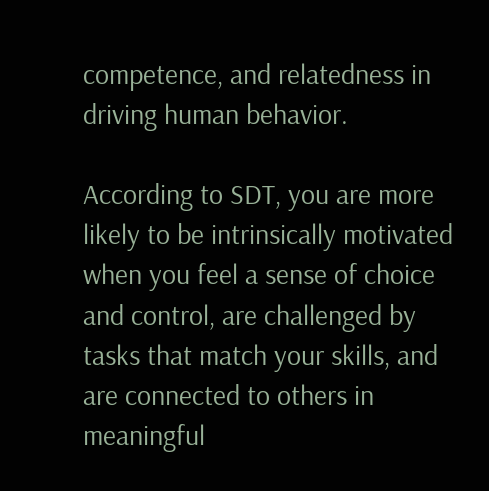competence, and relatedness in driving human behavior.

According to SDT, you are more likely to be intrinsically motivated when you feel a sense of choice and control, are challenged by tasks that match your skills, and are connected to others in meaningful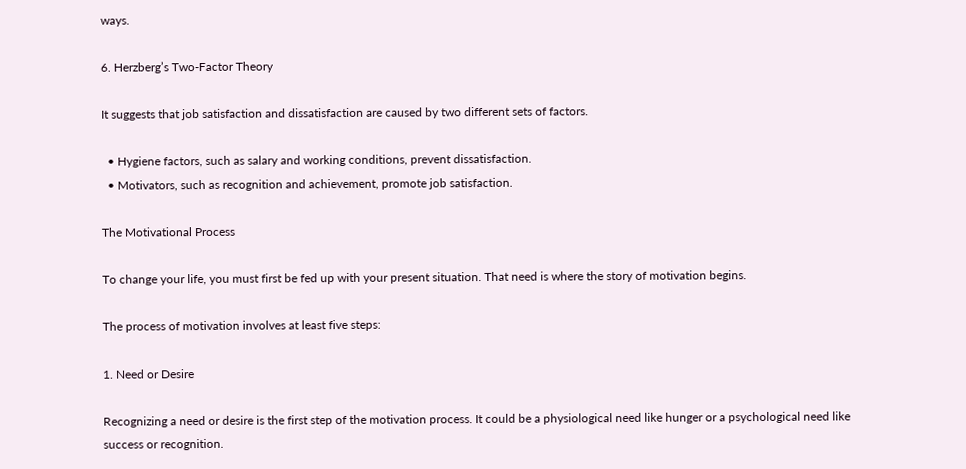ways.

6. Herzberg’s Two-Factor Theory

It suggests that job satisfaction and dissatisfaction are caused by two different sets of factors.

  • Hygiene factors, such as salary and working conditions, prevent dissatisfaction.
  • Motivators, such as recognition and achievement, promote job satisfaction.

The Motivational Process

To change your life, you must first be fed up with your present situation. That need is where the story of motivation begins.

The process of motivation involves at least five steps:

1. Need or Desire

Recognizing a need or desire is the first step of the motivation process. It could be a physiological need like hunger or a psychological need like success or recognition.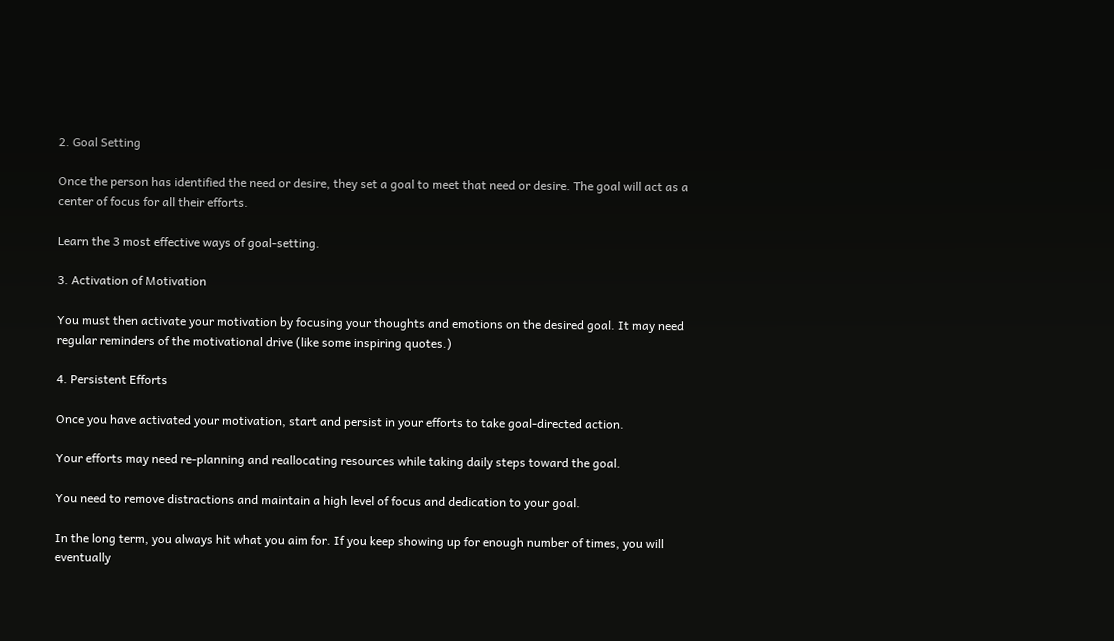2. Goal Setting

Once the person has identified the need or desire, they set a goal to meet that need or desire. The goal will act as a center of focus for all their efforts.

Learn the 3 most effective ways of goal-setting.

3. Activation of Motivation

You must then activate your motivation by focusing your thoughts and emotions on the desired goal. It may need regular reminders of the motivational drive (like some inspiring quotes.)

4. Persistent Efforts

Once you have activated your motivation, start and persist in your efforts to take goal-directed action.

Your efforts may need re-planning and reallocating resources while taking daily steps toward the goal.

You need to remove distractions and maintain a high level of focus and dedication to your goal.

In the long term, you always hit what you aim for. If you keep showing up for enough number of times, you will eventually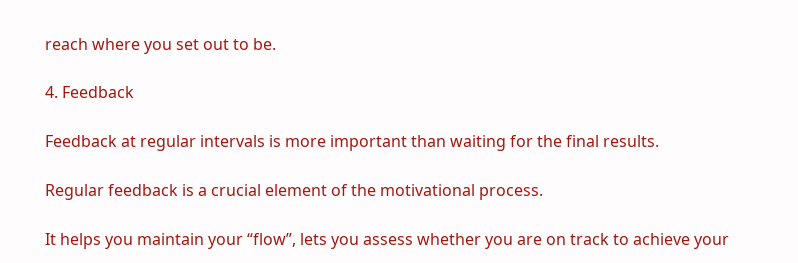reach where you set out to be.

4. Feedback

Feedback at regular intervals is more important than waiting for the final results.

Regular feedback is a crucial element of the motivational process.

It helps you maintain your “flow”, lets you assess whether you are on track to achieve your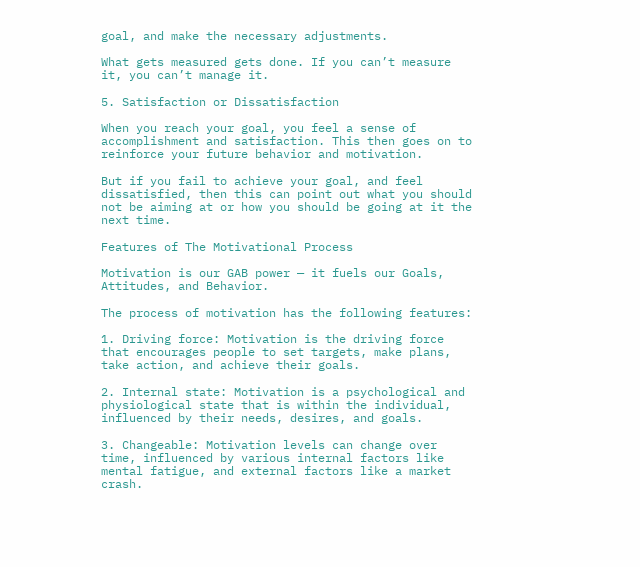goal, and make the necessary adjustments.

What gets measured gets done. If you can’t measure it, you can’t manage it.

5. Satisfaction or Dissatisfaction

When you reach your goal, you feel a sense of accomplishment and satisfaction. This then goes on to reinforce your future behavior and motivation.

But if you fail to achieve your goal, and feel dissatisfied, then this can point out what you should not be aiming at or how you should be going at it the next time.

Features of The Motivational Process

Motivation is our GAB power — it fuels our Goals, Attitudes, and Behavior.

The process of motivation has the following features:

1. Driving force: Motivation is the driving force that encourages people to set targets, make plans, take action, and achieve their goals.

2. Internal state: Motivation is a psychological and physiological state that is within the individual, influenced by their needs, desires, and goals.

3. Changeable: Motivation levels can change over time, influenced by various internal factors like mental fatigue, and external factors like a market crash.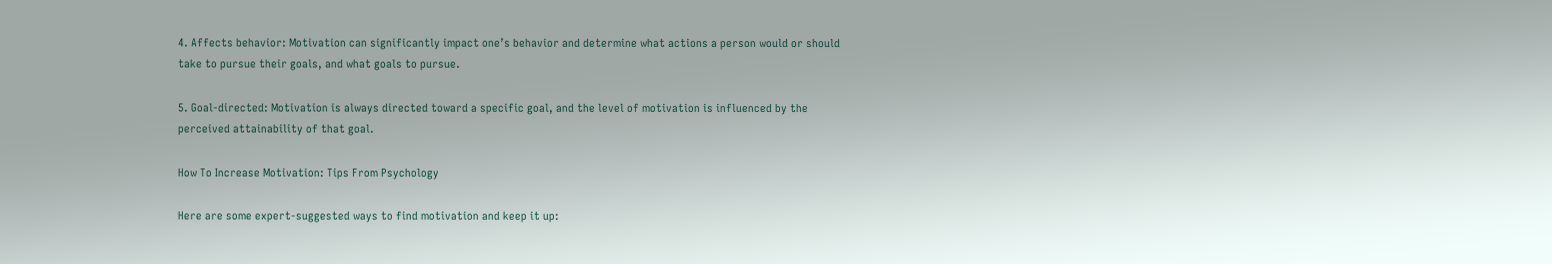4. Affects behavior: Motivation can significantly impact one’s behavior and determine what actions a person would or should take to pursue their goals, and what goals to pursue.

5. Goal-directed: Motivation is always directed toward a specific goal, and the level of motivation is influenced by the perceived attainability of that goal.

How To Increase Motivation: Tips From Psychology

Here are some expert-suggested ways to find motivation and keep it up: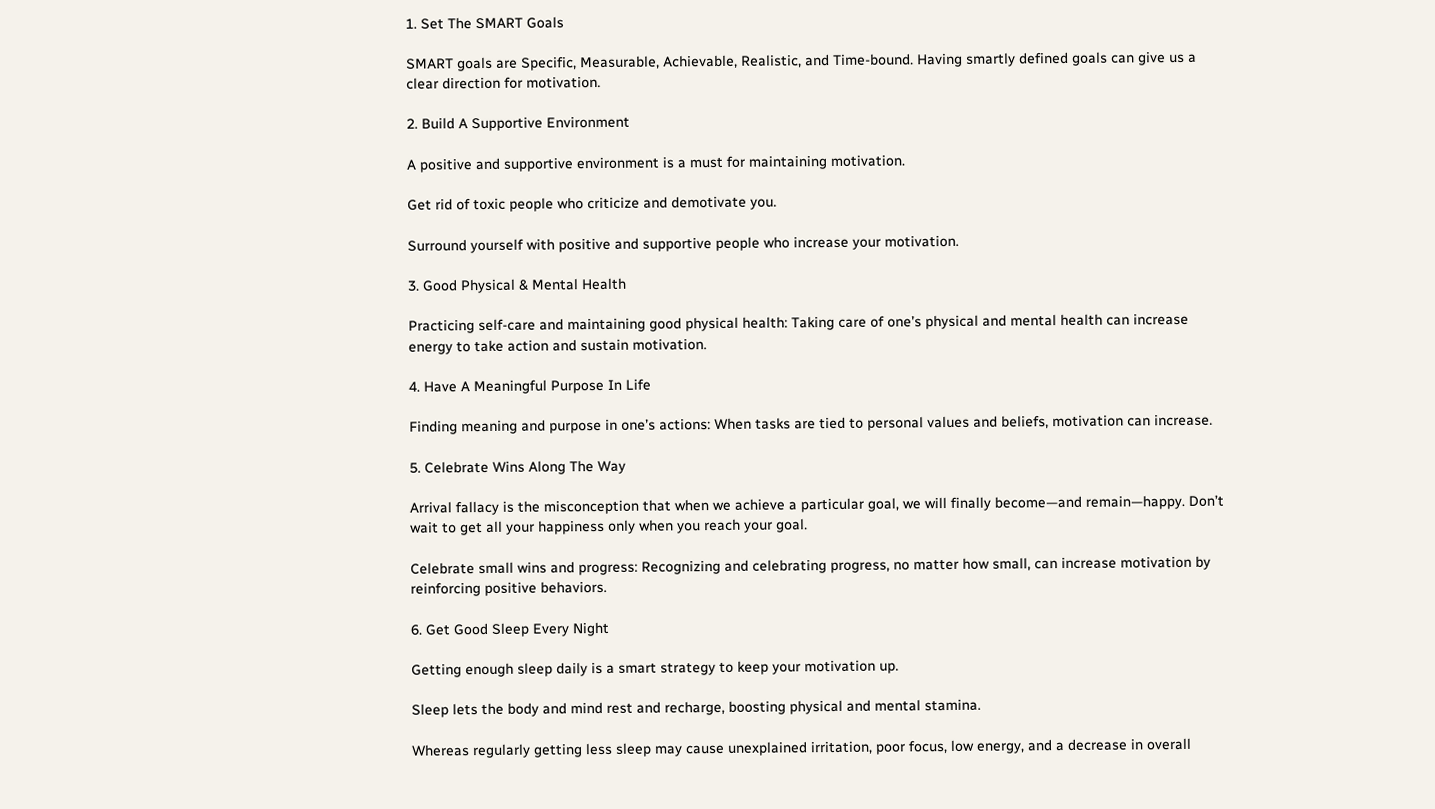1. Set The SMART Goals

SMART goals are Specific, Measurable, Achievable, Realistic, and Time-bound. Having smartly defined goals can give us a clear direction for motivation.

2. Build A Supportive Environment

A positive and supportive environment is a must for maintaining motivation.

Get rid of toxic people who criticize and demotivate you.

Surround yourself with positive and supportive people who increase your motivation.

3. Good Physical & Mental Health

Practicing self-care and maintaining good physical health: Taking care of one’s physical and mental health can increase energy to take action and sustain motivation.

4. Have A Meaningful Purpose In Life

Finding meaning and purpose in one’s actions: When tasks are tied to personal values and beliefs, motivation can increase.

5. Celebrate Wins Along The Way

Arrival fallacy is the misconception that when we achieve a particular goal, we will finally become—and remain—happy. Don’t wait to get all your happiness only when you reach your goal.

Celebrate small wins and progress: Recognizing and celebrating progress, no matter how small, can increase motivation by reinforcing positive behaviors.

6. Get Good Sleep Every Night

Getting enough sleep daily is a smart strategy to keep your motivation up.

Sleep lets the body and mind rest and recharge, boosting physical and mental stamina.

Whereas regularly getting less sleep may cause unexplained irritation, poor focus, low energy, and a decrease in overall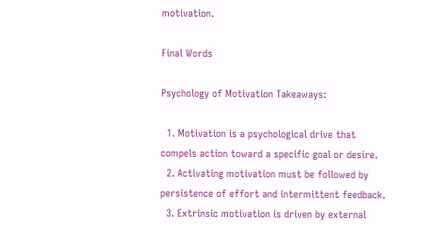motivation.

Final Words

Psychology of Motivation Takeaways:

  1. Motivation is a psychological drive that compels action toward a specific goal or desire.
  2. Activating motivation must be followed by persistence of effort and intermittent feedback.
  3. Extrinsic motivation is driven by external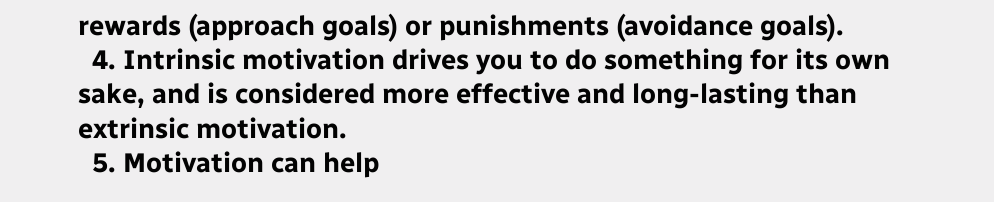rewards (approach goals) or punishments (avoidance goals).
  4. Intrinsic motivation drives you to do something for its own sake, and is considered more effective and long-lasting than extrinsic motivation.
  5. Motivation can help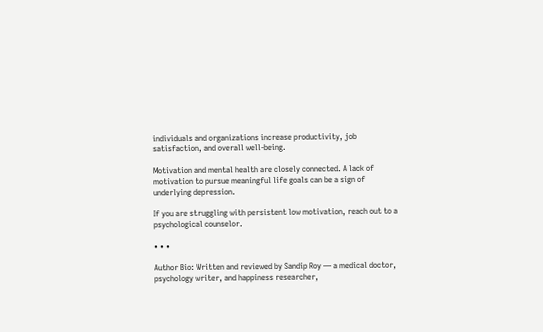individuals and organizations increase productivity, job satisfaction, and overall well-being.

Motivation and mental health are closely connected. A lack of motivation to pursue meaningful life goals can be a sign of underlying depression.

If you are struggling with persistent low motivation, reach out to a psychological counselor.

• • •

Author Bio: Written and reviewed by Sandip Roy — a medical doctor, psychology writer, and happiness researcher,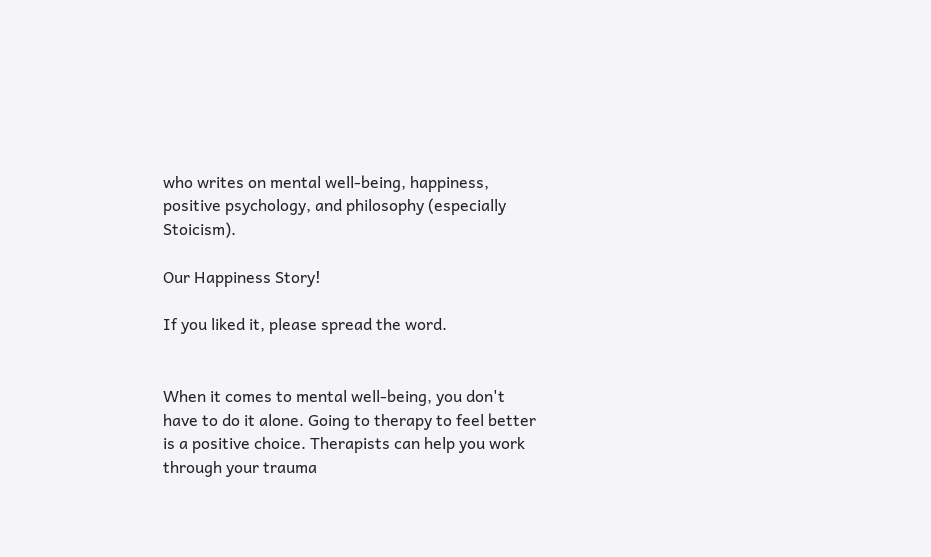who writes on mental well-being, happiness, positive psychology, and philosophy (especially Stoicism).

Our Happiness Story!

If you liked it, please spread the word.


When it comes to mental well-being, you don't have to do it alone. Going to therapy to feel better is a positive choice. Therapists can help you work through your trauma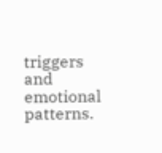triggers and emotional patterns.